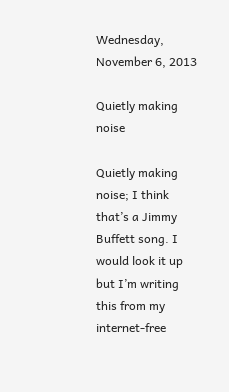Wednesday, November 6, 2013

Quietly making noise

Quietly making noise; I think that’s a Jimmy Buffett song. I would look it up but I’m writing this from my internet-free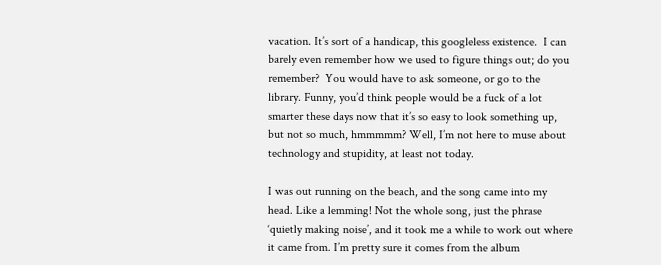vacation. It’s sort of a handicap, this googleless existence.  I can barely even remember how we used to figure things out; do you remember?  You would have to ask someone, or go to the library. Funny, you’d think people would be a fuck of a lot smarter these days now that it’s so easy to look something up, but not so much, hmmmmm? Well, I’m not here to muse about technology and stupidity, at least not today.

I was out running on the beach, and the song came into my head. Like a lemming! Not the whole song, just the phrase ‘quietly making noise’, and it took me a while to work out where it came from. I’m pretty sure it comes from the album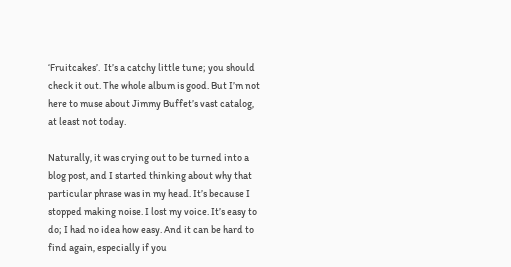‘Fruitcakes’.  It’s a catchy little tune; you should check it out. The whole album is good. But I’m not here to muse about Jimmy Buffet’s vast catalog, at least not today.

Naturally, it was crying out to be turned into a blog post, and I started thinking about why that particular phrase was in my head. It’s because I stopped making noise. I lost my voice. It’s easy to do; I had no idea how easy. And it can be hard to find again, especially if you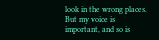look in the wrong places.  But my voice is important, and so is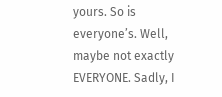yours. So is everyone’s. Well, maybe not exactly EVERYONE. Sadly, I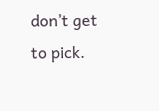don’t get to pick.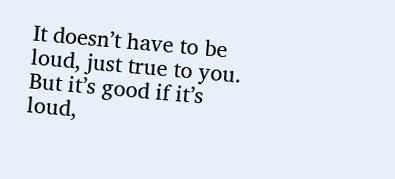It doesn’t have to be loud, just true to you.  But it’s good if it’s loud,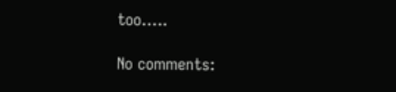too…..

No comments: